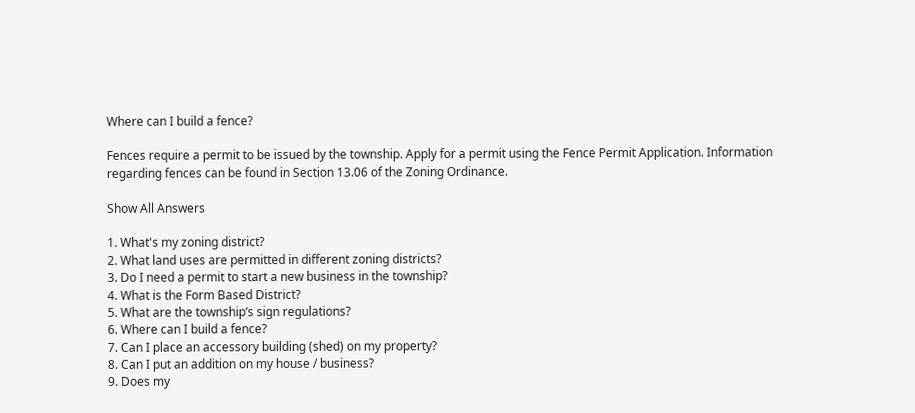Where can I build a fence?

Fences require a permit to be issued by the township. Apply for a permit using the Fence Permit Application. Information regarding fences can be found in Section 13.06 of the Zoning Ordinance.

Show All Answers

1. What's my zoning district?
2. What land uses are permitted in different zoning districts?
3. Do I need a permit to start a new business in the township?
4. What is the Form Based District?
5. What are the township’s sign regulations?
6. Where can I build a fence?
7. Can I place an accessory building (shed) on my property?
8. Can I put an addition on my house / business?
9. Does my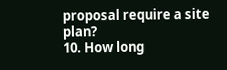proposal require a site plan?
10. How long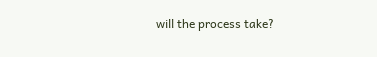will the process take?